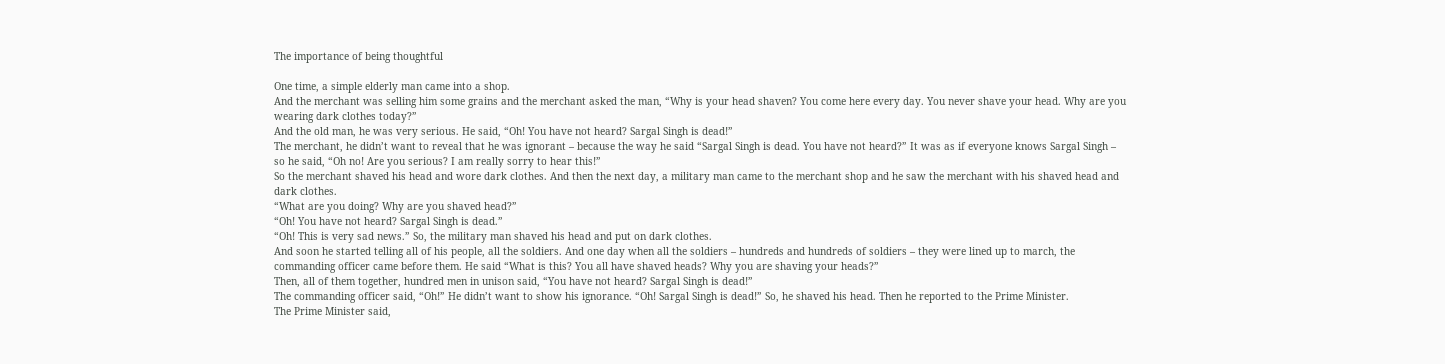The importance of being thoughtful

One time, a simple elderly man came into a shop.
And the merchant was selling him some grains and the merchant asked the man, “Why is your head shaven? You come here every day. You never shave your head. Why are you wearing dark clothes today?”
And the old man, he was very serious. He said, “Oh! You have not heard? Sargal Singh is dead!”
The merchant, he didn’t want to reveal that he was ignorant – because the way he said “Sargal Singh is dead. You have not heard?” It was as if everyone knows Sargal Singh – so he said, “Oh no! Are you serious? I am really sorry to hear this!”
So the merchant shaved his head and wore dark clothes. And then the next day, a military man came to the merchant shop and he saw the merchant with his shaved head and dark clothes.
“What are you doing? Why are you shaved head?”
“Oh! You have not heard? Sargal Singh is dead.”
“Oh! This is very sad news.” So, the military man shaved his head and put on dark clothes.
And soon he started telling all of his people, all the soldiers. And one day when all the soldiers – hundreds and hundreds of soldiers – they were lined up to march, the commanding officer came before them. He said “What is this? You all have shaved heads? Why you are shaving your heads?”
Then, all of them together, hundred men in unison said, “You have not heard? Sargal Singh is dead!”
The commanding officer said, “Oh!” He didn’t want to show his ignorance. “Oh! Sargal Singh is dead!” So, he shaved his head. Then he reported to the Prime Minister.
The Prime Minister said,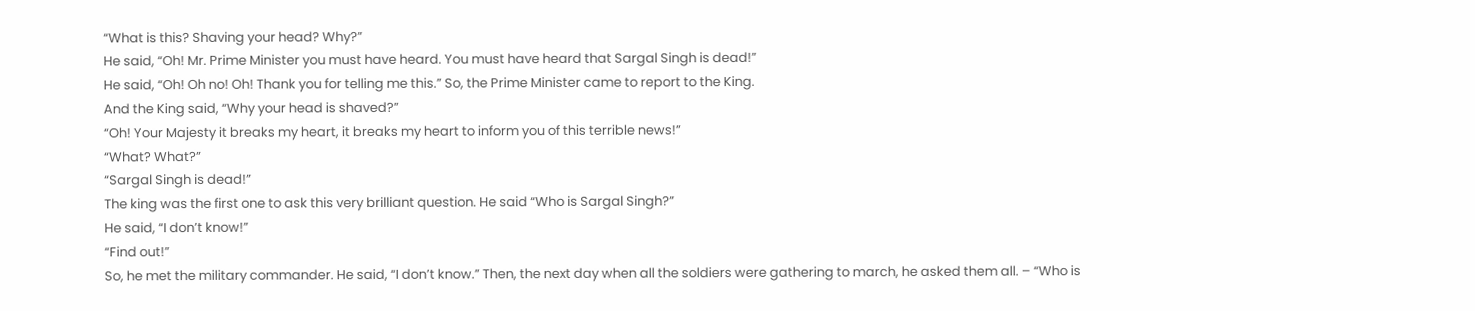“What is this? Shaving your head? Why?”
He said, “Oh! Mr. Prime Minister you must have heard. You must have heard that Sargal Singh is dead!”
He said, “Oh! Oh no! Oh! Thank you for telling me this.” So, the Prime Minister came to report to the King.
And the King said, “Why your head is shaved?”
“Oh! Your Majesty it breaks my heart, it breaks my heart to inform you of this terrible news!”
“What? What?”
“Sargal Singh is dead!”
The king was the first one to ask this very brilliant question. He said “Who is Sargal Singh?”
He said, “I don’t know!”
“Find out!”
So, he met the military commander. He said, “I don’t know.” Then, the next day when all the soldiers were gathering to march, he asked them all. – “Who is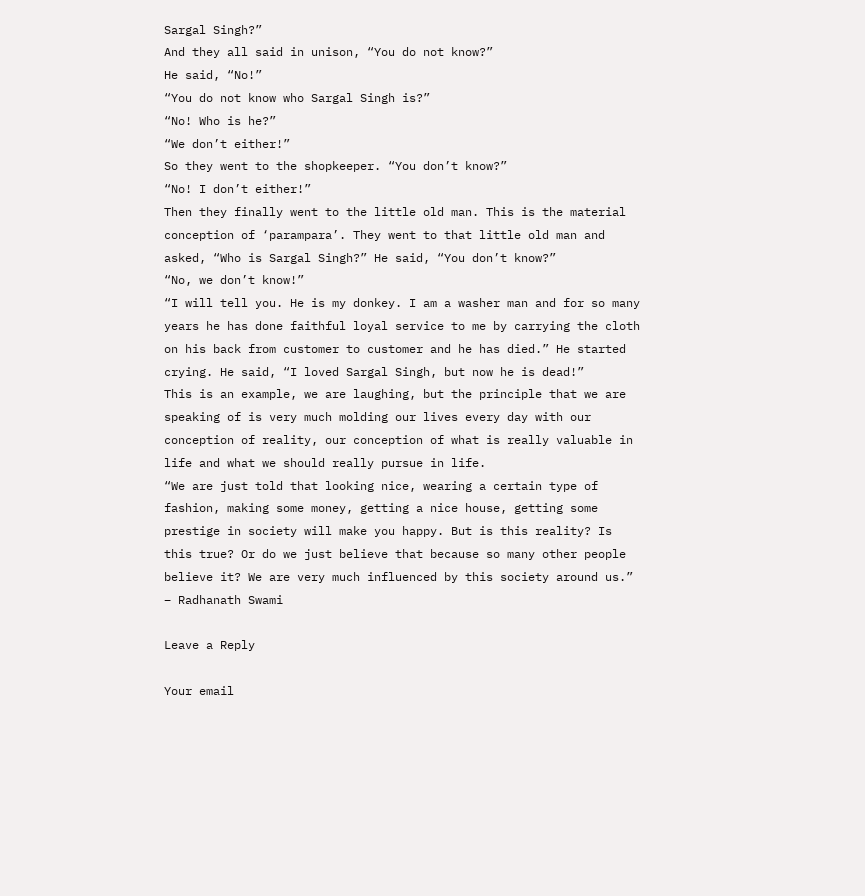Sargal Singh?”
And they all said in unison, “You do not know?”
He said, “No!”
“You do not know who Sargal Singh is?”
“No! Who is he?”
“We don’t either!”
So they went to the shopkeeper. “You don’t know?”
“No! I don’t either!”
Then they finally went to the little old man. This is the material conception of ‘parampara’. They went to that little old man and asked, “Who is Sargal Singh?” He said, “You don’t know?”
“No, we don’t know!”
“I will tell you. He is my donkey. I am a washer man and for so many years he has done faithful loyal service to me by carrying the cloth on his back from customer to customer and he has died.” He started crying. He said, “I loved Sargal Singh, but now he is dead!”
This is an example, we are laughing, but the principle that we are speaking of is very much molding our lives every day with our conception of reality, our conception of what is really valuable in life and what we should really pursue in life.
“We are just told that looking nice, wearing a certain type of fashion, making some money, getting a nice house, getting some prestige in society will make you happy. But is this reality? Is this true? Or do we just believe that because so many other people believe it? We are very much influenced by this society around us.” – Radhanath Swami

Leave a Reply

Your email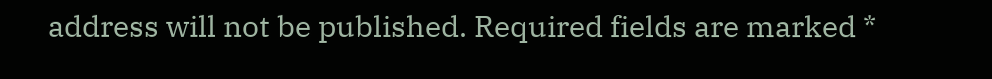address will not be published. Required fields are marked *